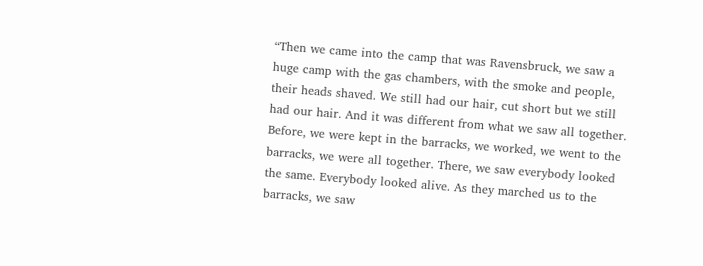“Then we came into the camp that was Ravensbruck, we saw a huge camp with the gas chambers, with the smoke and people, their heads shaved. We still had our hair, cut short but we still had our hair. And it was different from what we saw all together. Before, we were kept in the barracks, we worked, we went to the barracks, we were all together. There, we saw everybody looked the same. Everybody looked alive. As they marched us to the barracks, we saw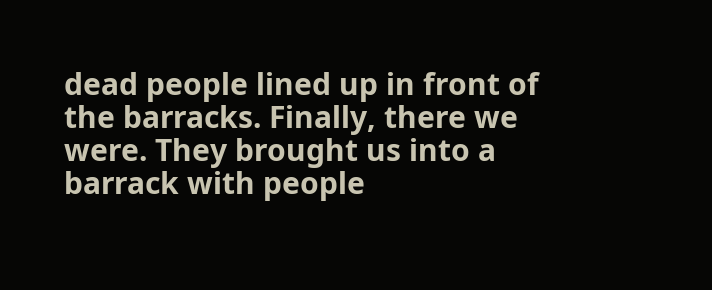dead people lined up in front of the barracks. Finally, there we were. They brought us into a barrack with people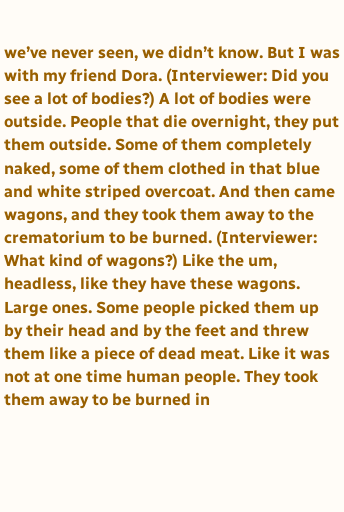we’ve never seen, we didn’t know. But I was with my friend Dora. (Interviewer: Did you see a lot of bodies?) A lot of bodies were outside. People that die overnight, they put them outside. Some of them completely naked, some of them clothed in that blue and white striped overcoat. And then came wagons, and they took them away to the crematorium to be burned. (Interviewer: What kind of wagons?) Like the um, headless, like they have these wagons. Large ones. Some people picked them up by their head and by the feet and threw them like a piece of dead meat. Like it was not at one time human people. They took them away to be burned in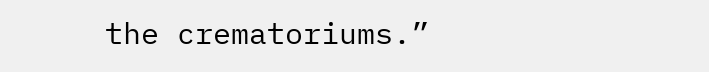the crematoriums.”